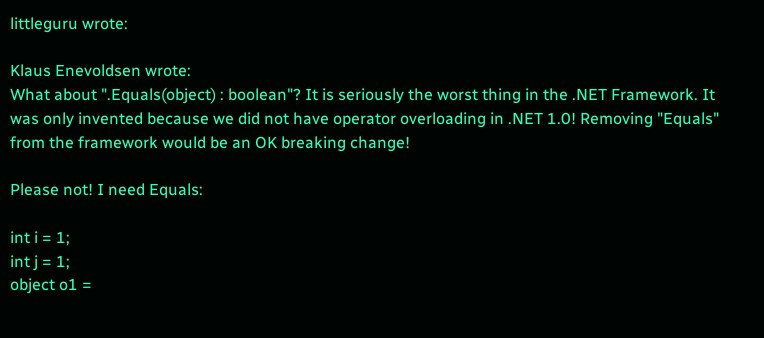littleguru wrote:

Klaus Enevoldsen wrote:
What about ".Equals(object) : boolean"? It is seriously the worst thing in the .NET Framework. It was only invented because we did not have operator overloading in .NET 1.0! Removing "Equals" from the framework would be an OK breaking change!

Please not! I need Equals:

int i = 1;
int j = 1;
object o1 =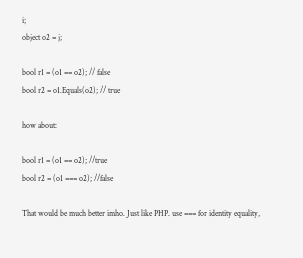i;
object o2 = j;

bool r1 = (o1 == o2); // false
bool r2 = o1.Equals(o2); // true

how about:

bool r1 = (o1 == o2); //true
bool r2 = (o1 === o2); //false

That would be much better imho. Just like PHP. use === for identity equality,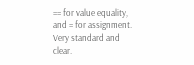== for value equality, and = for assignment. Very standard and clear.